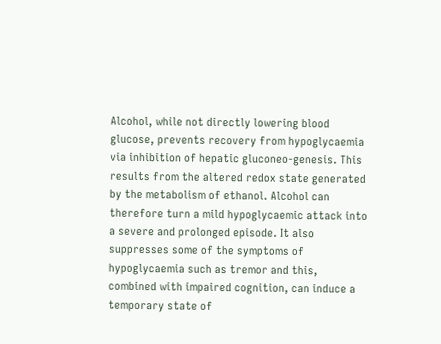Alcohol, while not directly lowering blood glucose, prevents recovery from hypoglycaemia via inhibition of hepatic gluconeo-genesis. This results from the altered redox state generated by the metabolism of ethanol. Alcohol can therefore turn a mild hypoglycaemic attack into a severe and prolonged episode. It also suppresses some of the symptoms of hypoglycaemia such as tremor and this, combined with impaired cognition, can induce a temporary state of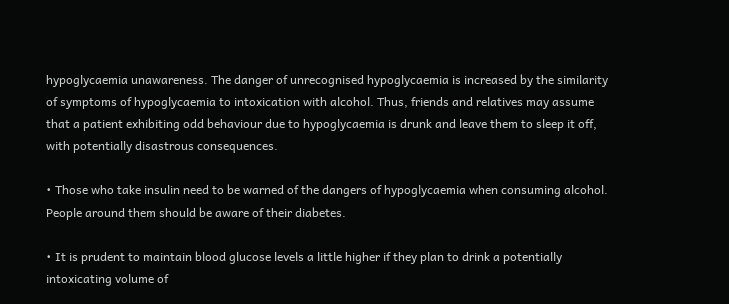hypoglycaemia unawareness. The danger of unrecognised hypoglycaemia is increased by the similarity of symptoms of hypoglycaemia to intoxication with alcohol. Thus, friends and relatives may assume that a patient exhibiting odd behaviour due to hypoglycaemia is drunk and leave them to sleep it off, with potentially disastrous consequences.

• Those who take insulin need to be warned of the dangers of hypoglycaemia when consuming alcohol. People around them should be aware of their diabetes.

• It is prudent to maintain blood glucose levels a little higher if they plan to drink a potentially intoxicating volume of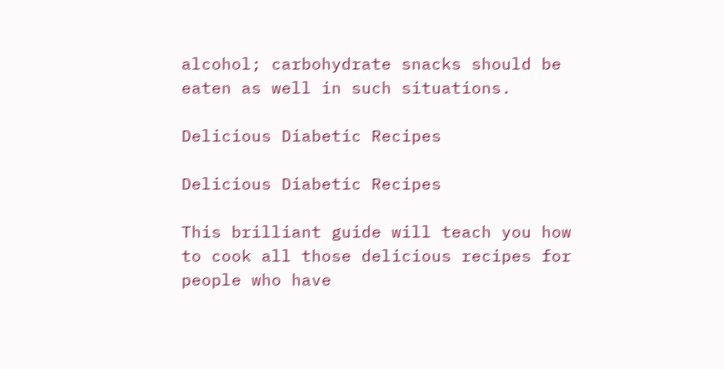alcohol; carbohydrate snacks should be eaten as well in such situations.

Delicious Diabetic Recipes

Delicious Diabetic Recipes

This brilliant guide will teach you how to cook all those delicious recipes for people who have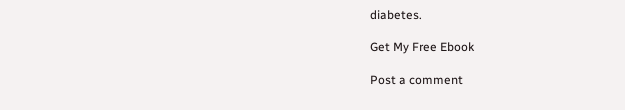diabetes.

Get My Free Ebook

Post a comment